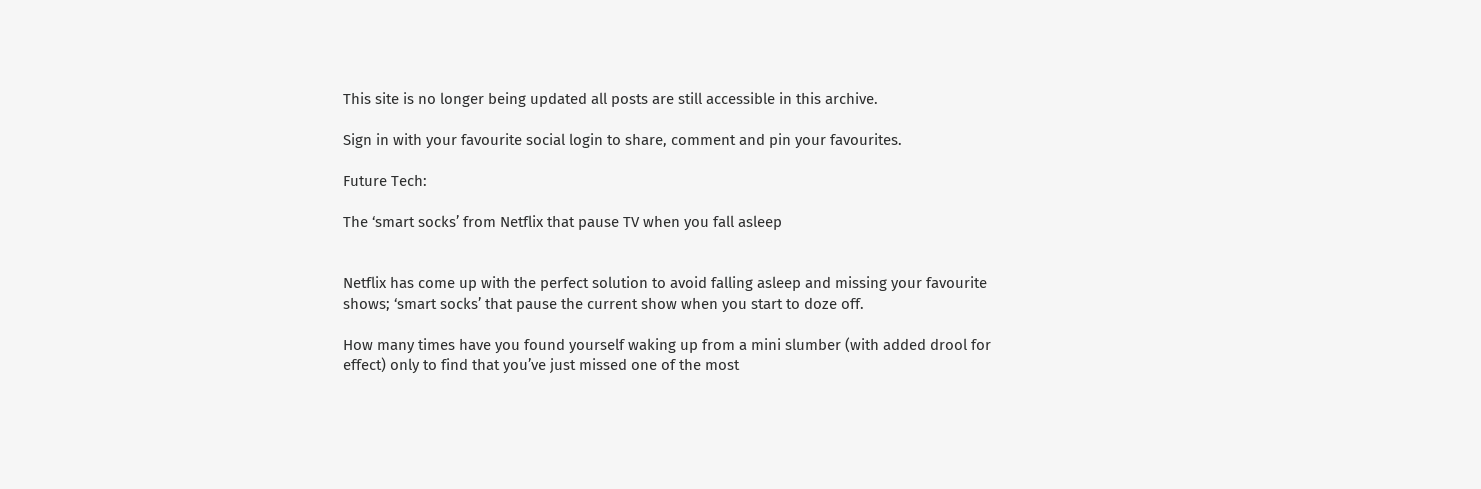This site is no longer being updated all posts are still accessible in this archive.

Sign in with your favourite social login to share, comment and pin your favourites.

Future Tech:

The ‘smart socks’ from Netflix that pause TV when you fall asleep


Netflix has come up with the perfect solution to avoid falling asleep and missing your favourite shows; ‘smart socks’ that pause the current show when you start to doze off.

How many times have you found yourself waking up from a mini slumber (with added drool for effect) only to find that you’ve just missed one of the most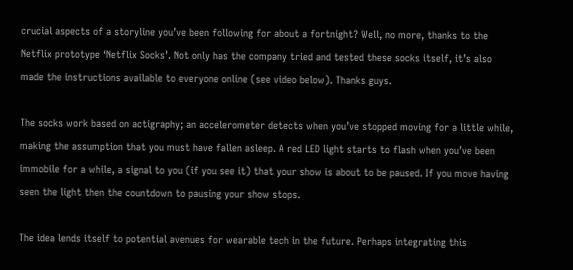crucial aspects of a storyline you’ve been following for about a fortnight? Well, no more, thanks to the Netflix prototype ‘Netflix Socks’. Not only has the company tried and tested these socks itself, it’s also made the instructions available to everyone online (see video below). Thanks guys.

The socks work based on actigraphy; an accelerometer detects when you’ve stopped moving for a little while, making the assumption that you must have fallen asleep. A red LED light starts to flash when you’ve been immobile for a while, a signal to you (if you see it) that your show is about to be paused. If you move having seen the light then the countdown to pausing your show stops.

The idea lends itself to potential avenues for wearable tech in the future. Perhaps integrating this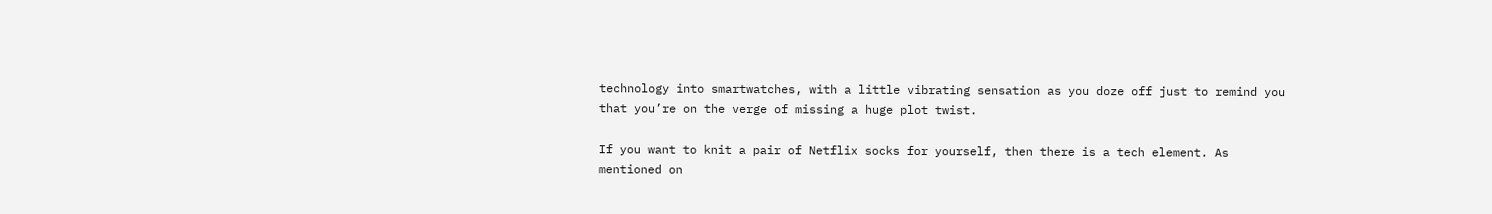technology into smartwatches, with a little vibrating sensation as you doze off just to remind you that you’re on the verge of missing a huge plot twist.

If you want to knit a pair of Netflix socks for yourself, then there is a tech element. As mentioned on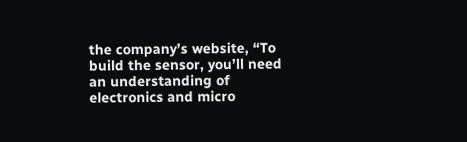the company’s website, “To build the sensor, you’ll need an understanding of electronics and micro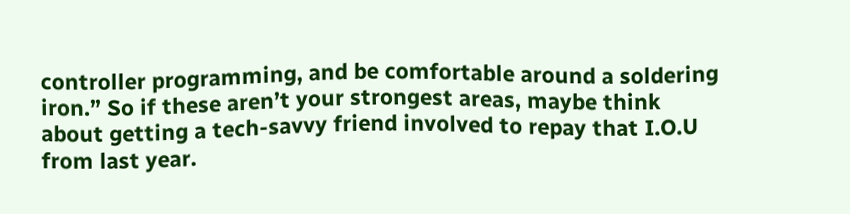controller programming, and be comfortable around a soldering iron.” So if these aren’t your strongest areas, maybe think about getting a tech-savvy friend involved to repay that I.O.U from last year.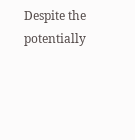Despite the potentially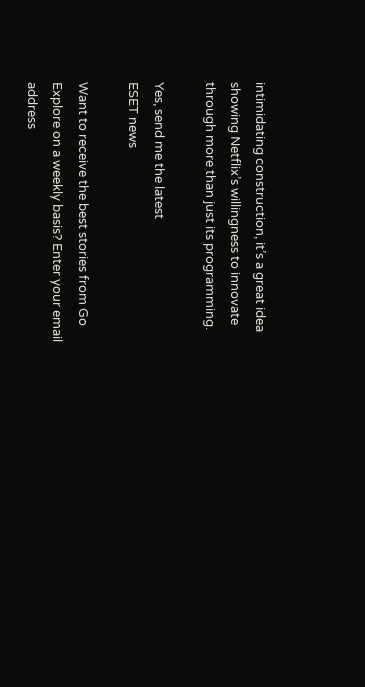intimidating construction, it’s a great idea showing Netflix’s willingness to innovate through more than just its programming.

Yes, send me the latest
ESET news

Want to receive the best stories from Go Explore on a weekly basis? Enter your email address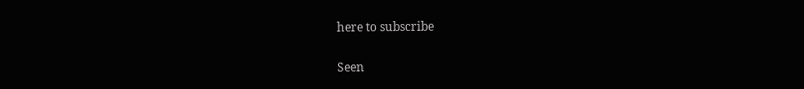here to subscribe

Seen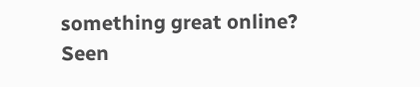something great online?
Seen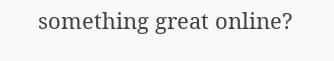something great online?